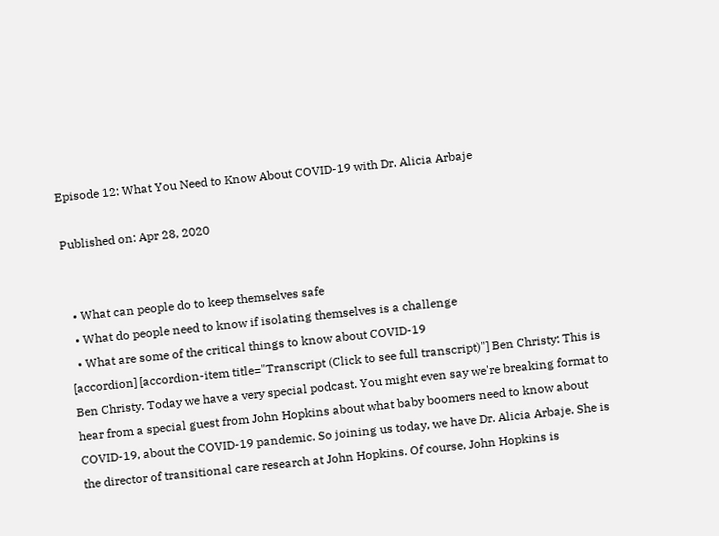Episode 12: What You Need to Know About COVID-19 with Dr. Alicia Arbaje

Published on: Apr 28, 2020


  • What can people do to keep themselves safe
  • What do people need to know if isolating themselves is a challenge
  • What are some of the critical things to know about COVID-19
[accordion] [accordion-item title="Transcript (Click to see full transcript)"] Ben Christy: This is Ben Christy. Today we have a very special podcast. You might even say we're breaking format to hear from a special guest from John Hopkins about what baby boomers need to know about COVID-19, about the COVID-19 pandemic. So joining us today, we have Dr. Alicia Arbaje. She is the director of transitional care research at John Hopkins. Of course, John Hopkins is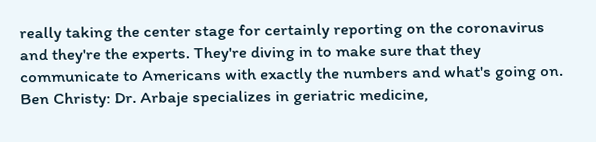really taking the center stage for certainly reporting on the coronavirus and they're the experts. They're diving in to make sure that they communicate to Americans with exactly the numbers and what's going on. Ben Christy: Dr. Arbaje specializes in geriatric medicine,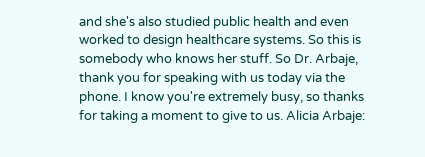and she's also studied public health and even worked to design healthcare systems. So this is somebody who knows her stuff. So Dr. Arbaje, thank you for speaking with us today via the phone. I know you're extremely busy, so thanks for taking a moment to give to us. Alicia Arbaje: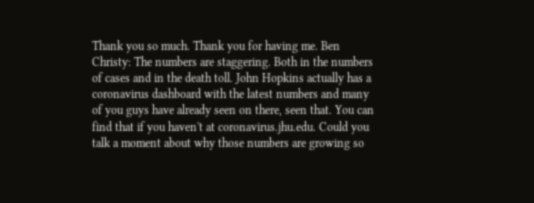Thank you so much. Thank you for having me. Ben Christy: The numbers are staggering. Both in the numbers of cases and in the death toll. John Hopkins actually has a coronavirus dashboard with the latest numbers and many of you guys have already seen on there, seen that. You can find that if you haven't at coronavirus.jhu.edu. Could you talk a moment about why those numbers are growing so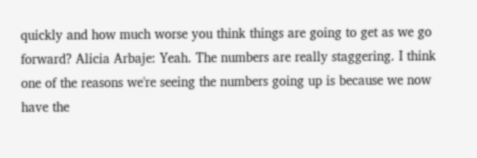quickly and how much worse you think things are going to get as we go forward? Alicia Arbaje: Yeah. The numbers are really staggering. I think one of the reasons we're seeing the numbers going up is because we now have the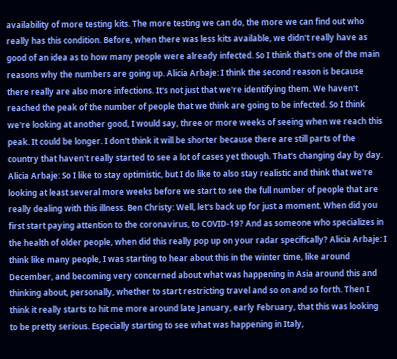availability of more testing kits. The more testing we can do, the more we can find out who really has this condition. Before, when there was less kits available, we didn't really have as good of an idea as to how many people were already infected. So I think that's one of the main reasons why the numbers are going up. Alicia Arbaje: I think the second reason is because there really are also more infections. It's not just that we're identifying them. We haven't reached the peak of the number of people that we think are going to be infected. So I think we're looking at another good, I would say, three or more weeks of seeing when we reach this peak. It could be longer. I don't think it will be shorter because there are still parts of the country that haven't really started to see a lot of cases yet though. That's changing day by day. Alicia Arbaje: So I like to stay optimistic, but I do like to also stay realistic and think that we're looking at least several more weeks before we start to see the full number of people that are really dealing with this illness. Ben Christy: Well, let's back up for just a moment. When did you first start paying attention to the coronavirus, to COVID-19? And as someone who specializes in the health of older people, when did this really pop up on your radar specifically? Alicia Arbaje: I think like many people, I was starting to hear about this in the winter time, like around December, and becoming very concerned about what was happening in Asia around this and thinking about, personally, whether to start restricting travel and so on and so forth. Then I think it really starts to hit me more around late January, early February, that this was looking to be pretty serious. Especially starting to see what was happening in Italy,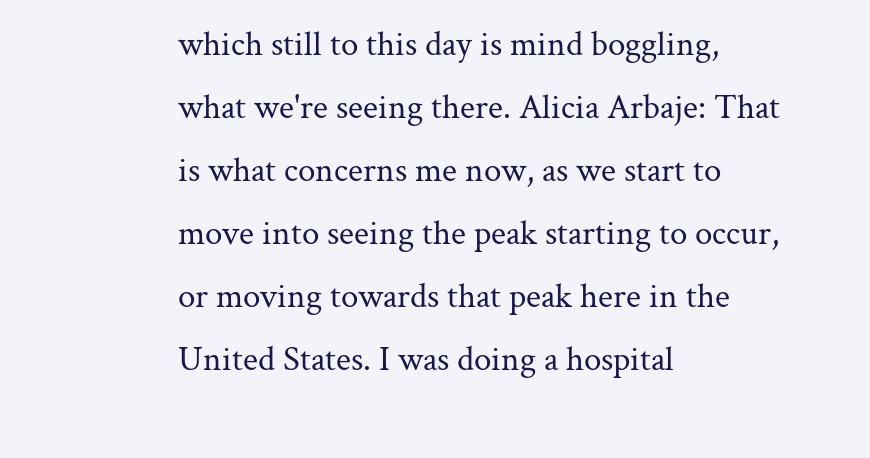which still to this day is mind boggling, what we're seeing there. Alicia Arbaje: That is what concerns me now, as we start to move into seeing the peak starting to occur, or moving towards that peak here in the United States. I was doing a hospital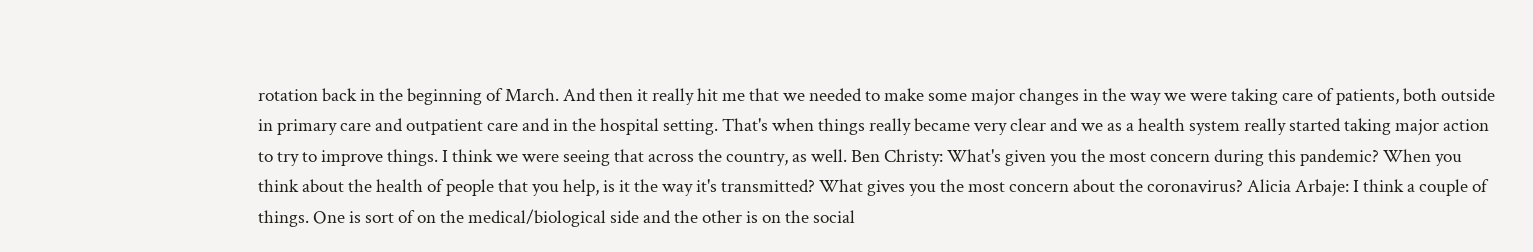rotation back in the beginning of March. And then it really hit me that we needed to make some major changes in the way we were taking care of patients, both outside in primary care and outpatient care and in the hospital setting. That's when things really became very clear and we as a health system really started taking major action to try to improve things. I think we were seeing that across the country, as well. Ben Christy: What's given you the most concern during this pandemic? When you think about the health of people that you help, is it the way it's transmitted? What gives you the most concern about the coronavirus? Alicia Arbaje: I think a couple of things. One is sort of on the medical/biological side and the other is on the social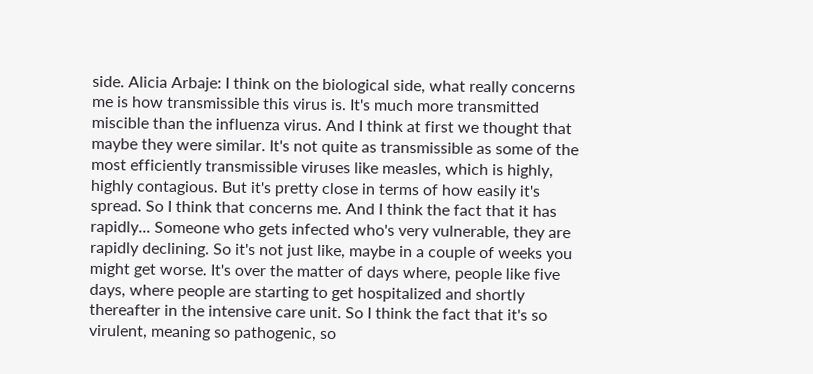side. Alicia Arbaje: I think on the biological side, what really concerns me is how transmissible this virus is. It's much more transmitted miscible than the influenza virus. And I think at first we thought that maybe they were similar. It's not quite as transmissible as some of the most efficiently transmissible viruses like measles, which is highly, highly contagious. But it's pretty close in terms of how easily it's spread. So I think that concerns me. And I think the fact that it has rapidly... Someone who gets infected who's very vulnerable, they are rapidly declining. So it's not just like, maybe in a couple of weeks you might get worse. It's over the matter of days where, people like five days, where people are starting to get hospitalized and shortly thereafter in the intensive care unit. So I think the fact that it's so virulent, meaning so pathogenic, so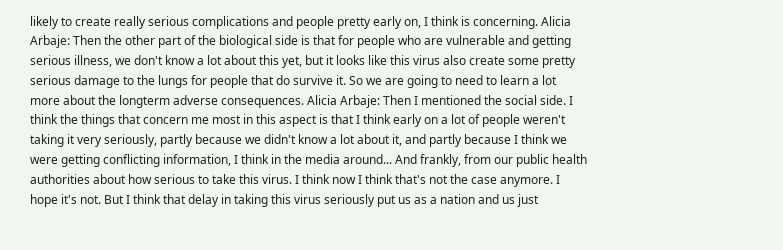likely to create really serious complications and people pretty early on, I think is concerning. Alicia Arbaje: Then the other part of the biological side is that for people who are vulnerable and getting serious illness, we don't know a lot about this yet, but it looks like this virus also create some pretty serious damage to the lungs for people that do survive it. So we are going to need to learn a lot more about the longterm adverse consequences. Alicia Arbaje: Then I mentioned the social side. I think the things that concern me most in this aspect is that I think early on a lot of people weren't taking it very seriously, partly because we didn't know a lot about it, and partly because I think we were getting conflicting information, I think in the media around... And frankly, from our public health authorities about how serious to take this virus. I think now I think that's not the case anymore. I hope it's not. But I think that delay in taking this virus seriously put us as a nation and us just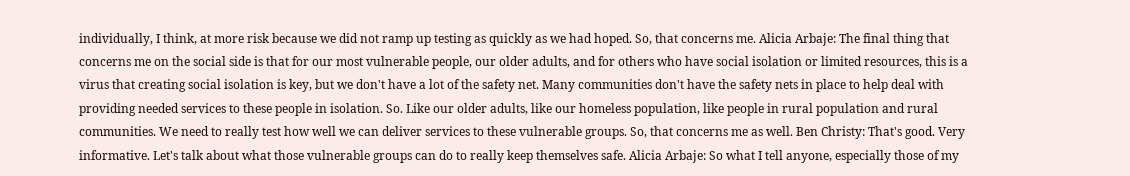individually, I think, at more risk because we did not ramp up testing as quickly as we had hoped. So, that concerns me. Alicia Arbaje: The final thing that concerns me on the social side is that for our most vulnerable people, our older adults, and for others who have social isolation or limited resources, this is a virus that creating social isolation is key, but we don't have a lot of the safety net. Many communities don't have the safety nets in place to help deal with providing needed services to these people in isolation. So. Like our older adults, like our homeless population, like people in rural population and rural communities. We need to really test how well we can deliver services to these vulnerable groups. So, that concerns me as well. Ben Christy: That's good. Very informative. Let's talk about what those vulnerable groups can do to really keep themselves safe. Alicia Arbaje: So what I tell anyone, especially those of my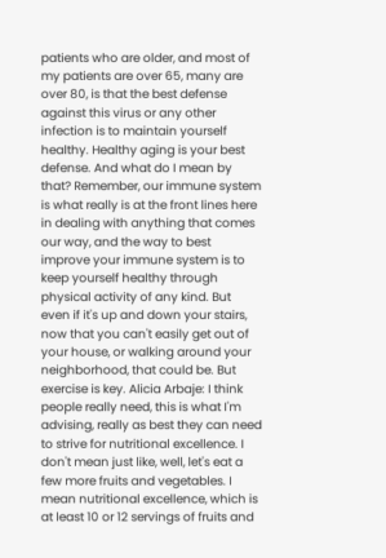patients who are older, and most of my patients are over 65, many are over 80, is that the best defense against this virus or any other infection is to maintain yourself healthy. Healthy aging is your best defense. And what do I mean by that? Remember, our immune system is what really is at the front lines here in dealing with anything that comes our way, and the way to best improve your immune system is to keep yourself healthy through physical activity of any kind. But even if it's up and down your stairs, now that you can't easily get out of your house, or walking around your neighborhood, that could be. But exercise is key. Alicia Arbaje: I think people really need, this is what I'm advising, really as best they can need to strive for nutritional excellence. I don't mean just like, well, let's eat a few more fruits and vegetables. I mean nutritional excellence, which is at least 10 or 12 servings of fruits and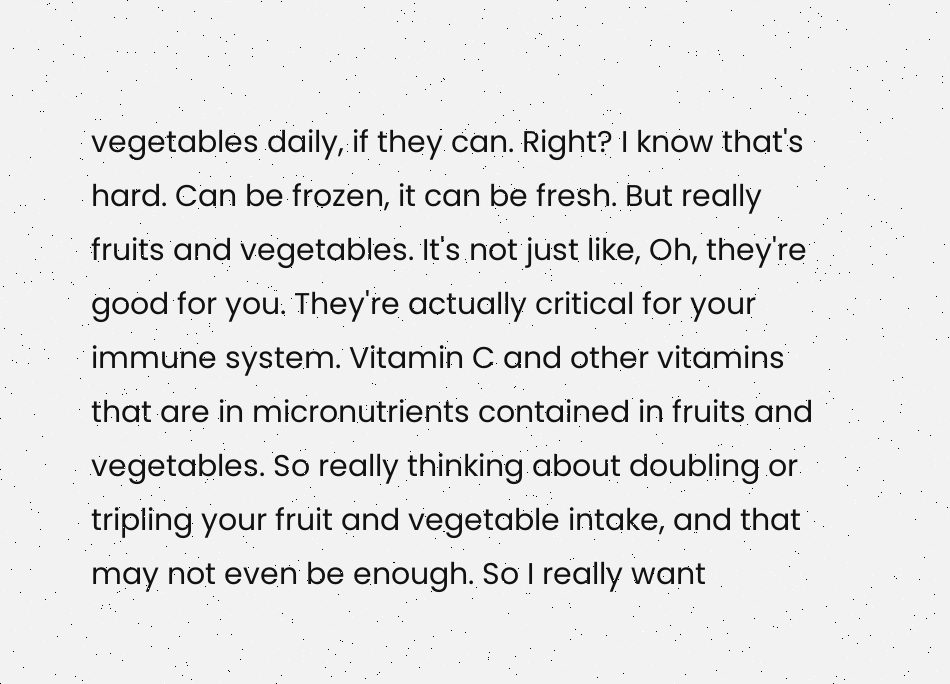vegetables daily, if they can. Right? I know that's hard. Can be frozen, it can be fresh. But really fruits and vegetables. It's not just like, Oh, they're good for you. They're actually critical for your immune system. Vitamin C and other vitamins that are in micronutrients contained in fruits and vegetables. So really thinking about doubling or tripling your fruit and vegetable intake, and that may not even be enough. So I really want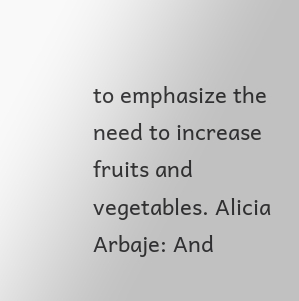to emphasize the need to increase fruits and vegetables. Alicia Arbaje: And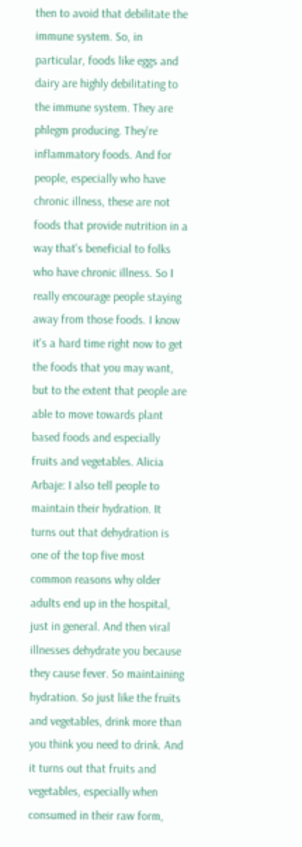then to avoid that debilitate the immune system. So, in particular, foods like eggs and dairy are highly debilitating to the immune system. They are phlegm producing. They're inflammatory foods. And for people, especially who have chronic illness, these are not foods that provide nutrition in a way that's beneficial to folks who have chronic illness. So I really encourage people staying away from those foods. I know it's a hard time right now to get the foods that you may want, but to the extent that people are able to move towards plant based foods and especially fruits and vegetables. Alicia Arbaje: I also tell people to maintain their hydration. It turns out that dehydration is one of the top five most common reasons why older adults end up in the hospital, just in general. And then viral illnesses dehydrate you because they cause fever. So maintaining hydration. So just like the fruits and vegetables, drink more than you think you need to drink. And it turns out that fruits and vegetables, especially when consumed in their raw form,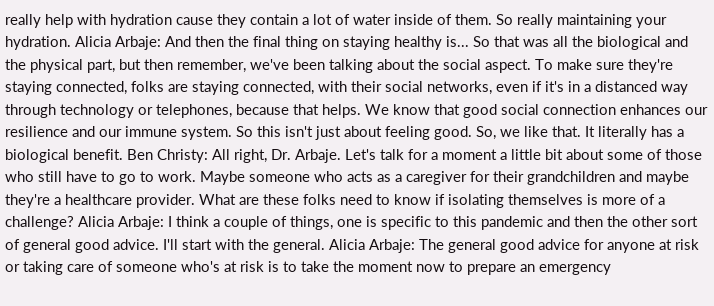really help with hydration cause they contain a lot of water inside of them. So really maintaining your hydration. Alicia Arbaje: And then the final thing on staying healthy is... So that was all the biological and the physical part, but then remember, we've been talking about the social aspect. To make sure they're staying connected, folks are staying connected, with their social networks, even if it's in a distanced way through technology or telephones, because that helps. We know that good social connection enhances our resilience and our immune system. So this isn't just about feeling good. So, we like that. It literally has a biological benefit. Ben Christy: All right, Dr. Arbaje. Let's talk for a moment a little bit about some of those who still have to go to work. Maybe someone who acts as a caregiver for their grandchildren and maybe they're a healthcare provider. What are these folks need to know if isolating themselves is more of a challenge? Alicia Arbaje: I think a couple of things, one is specific to this pandemic and then the other sort of general good advice. I'll start with the general. Alicia Arbaje: The general good advice for anyone at risk or taking care of someone who's at risk is to take the moment now to prepare an emergency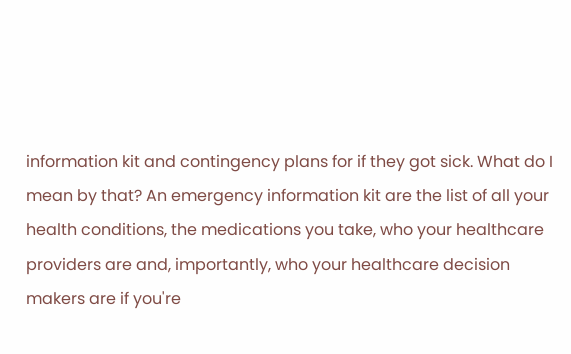information kit and contingency plans for if they got sick. What do I mean by that? An emergency information kit are the list of all your health conditions, the medications you take, who your healthcare providers are and, importantly, who your healthcare decision makers are if you're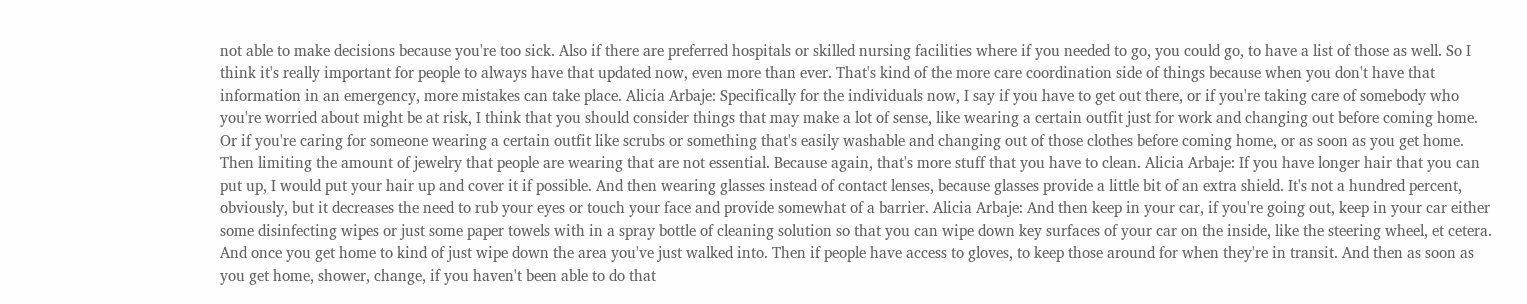not able to make decisions because you're too sick. Also if there are preferred hospitals or skilled nursing facilities where if you needed to go, you could go, to have a list of those as well. So I think it's really important for people to always have that updated now, even more than ever. That's kind of the more care coordination side of things because when you don't have that information in an emergency, more mistakes can take place. Alicia Arbaje: Specifically for the individuals now, I say if you have to get out there, or if you're taking care of somebody who you're worried about might be at risk, I think that you should consider things that may make a lot of sense, like wearing a certain outfit just for work and changing out before coming home. Or if you're caring for someone wearing a certain outfit like scrubs or something that's easily washable and changing out of those clothes before coming home, or as soon as you get home. Then limiting the amount of jewelry that people are wearing that are not essential. Because again, that's more stuff that you have to clean. Alicia Arbaje: If you have longer hair that you can put up, I would put your hair up and cover it if possible. And then wearing glasses instead of contact lenses, because glasses provide a little bit of an extra shield. It's not a hundred percent, obviously, but it decreases the need to rub your eyes or touch your face and provide somewhat of a barrier. Alicia Arbaje: And then keep in your car, if you're going out, keep in your car either some disinfecting wipes or just some paper towels with in a spray bottle of cleaning solution so that you can wipe down key surfaces of your car on the inside, like the steering wheel, et cetera. And once you get home to kind of just wipe down the area you've just walked into. Then if people have access to gloves, to keep those around for when they're in transit. And then as soon as you get home, shower, change, if you haven't been able to do that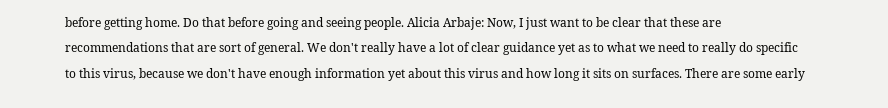before getting home. Do that before going and seeing people. Alicia Arbaje: Now, I just want to be clear that these are recommendations that are sort of general. We don't really have a lot of clear guidance yet as to what we need to really do specific to this virus, because we don't have enough information yet about this virus and how long it sits on surfaces. There are some early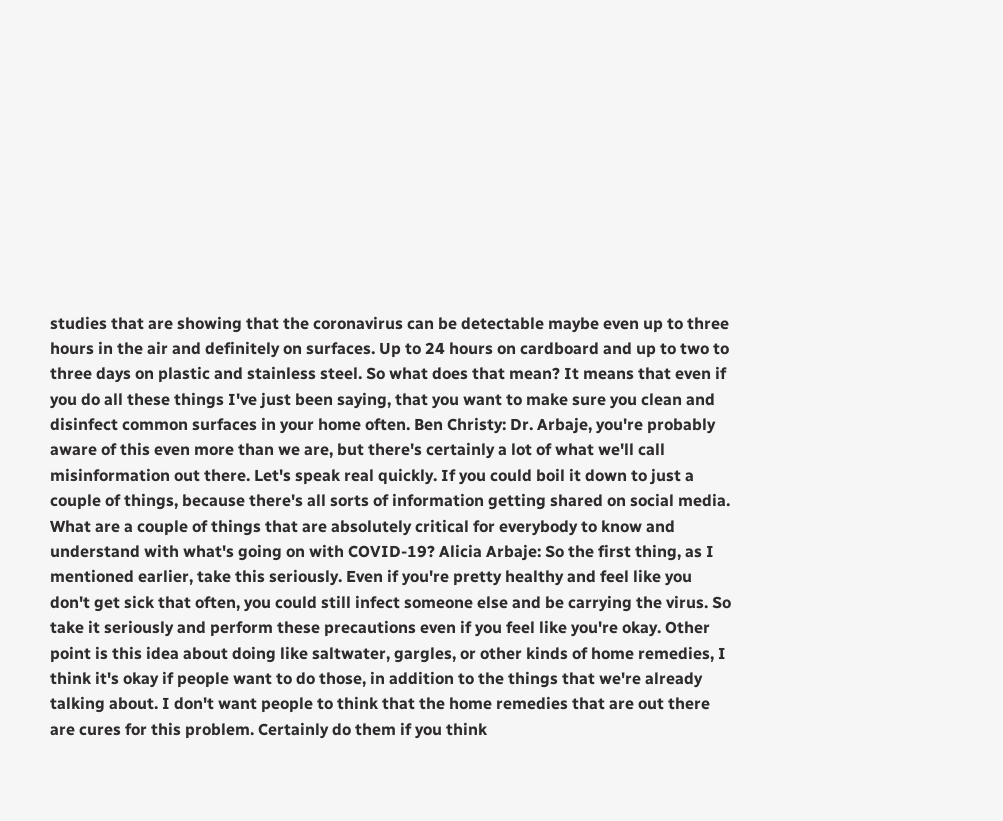studies that are showing that the coronavirus can be detectable maybe even up to three hours in the air and definitely on surfaces. Up to 24 hours on cardboard and up to two to three days on plastic and stainless steel. So what does that mean? It means that even if you do all these things I've just been saying, that you want to make sure you clean and disinfect common surfaces in your home often. Ben Christy: Dr. Arbaje, you're probably aware of this even more than we are, but there's certainly a lot of what we'll call misinformation out there. Let's speak real quickly. If you could boil it down to just a couple of things, because there's all sorts of information getting shared on social media. What are a couple of things that are absolutely critical for everybody to know and understand with what's going on with COVID-19? Alicia Arbaje: So the first thing, as I mentioned earlier, take this seriously. Even if you're pretty healthy and feel like you don't get sick that often, you could still infect someone else and be carrying the virus. So take it seriously and perform these precautions even if you feel like you're okay. Other point is this idea about doing like saltwater, gargles, or other kinds of home remedies, I think it's okay if people want to do those, in addition to the things that we're already talking about. I don't want people to think that the home remedies that are out there are cures for this problem. Certainly do them if you think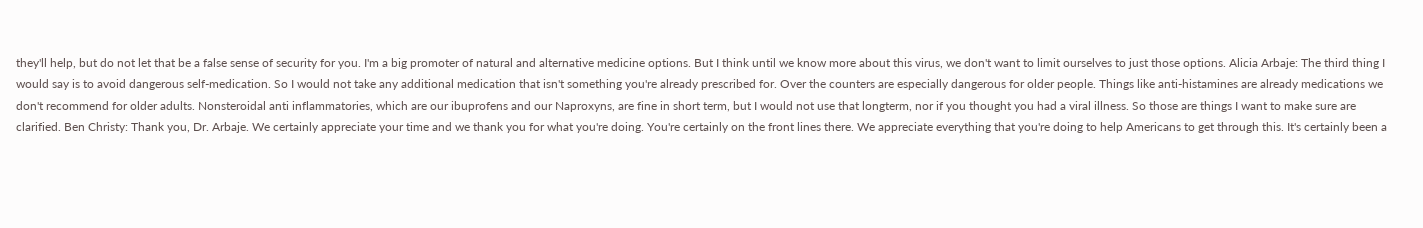they'll help, but do not let that be a false sense of security for you. I'm a big promoter of natural and alternative medicine options. But I think until we know more about this virus, we don't want to limit ourselves to just those options. Alicia Arbaje: The third thing I would say is to avoid dangerous self-medication. So I would not take any additional medication that isn't something you're already prescribed for. Over the counters are especially dangerous for older people. Things like anti-histamines are already medications we don't recommend for older adults. Nonsteroidal anti inflammatories, which are our ibuprofens and our Naproxyns, are fine in short term, but I would not use that longterm, nor if you thought you had a viral illness. So those are things I want to make sure are clarified. Ben Christy: Thank you, Dr. Arbaje. We certainly appreciate your time and we thank you for what you're doing. You're certainly on the front lines there. We appreciate everything that you're doing to help Americans to get through this. It's certainly been a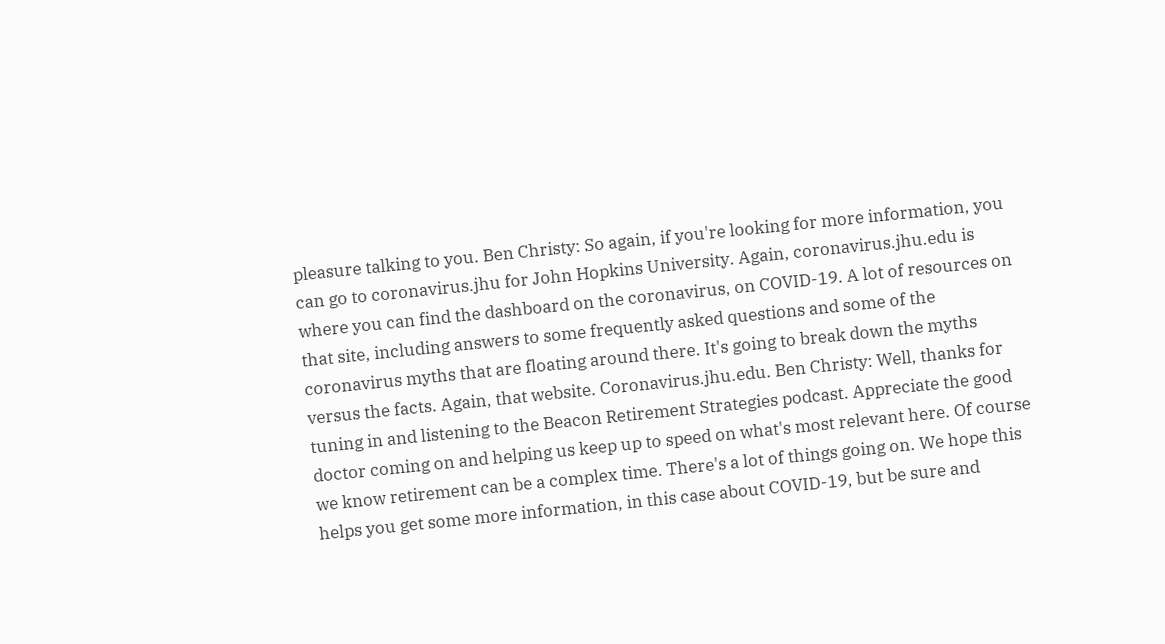pleasure talking to you. Ben Christy: So again, if you're looking for more information, you can go to coronavirus.jhu for John Hopkins University. Again, coronavirus.jhu.edu is where you can find the dashboard on the coronavirus, on COVID-19. A lot of resources on that site, including answers to some frequently asked questions and some of the coronavirus myths that are floating around there. It's going to break down the myths versus the facts. Again, that website. Coronavirus.jhu.edu. Ben Christy: Well, thanks for tuning in and listening to the Beacon Retirement Strategies podcast. Appreciate the good doctor coming on and helping us keep up to speed on what's most relevant here. Of course we know retirement can be a complex time. There's a lot of things going on. We hope this helps you get some more information, in this case about COVID-19, but be sure and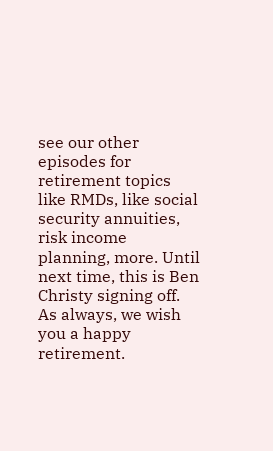see our other episodes for retirement topics like RMDs, like social security annuities, risk income planning, more. Until next time, this is Ben Christy signing off. As always, we wish you a happy retirement.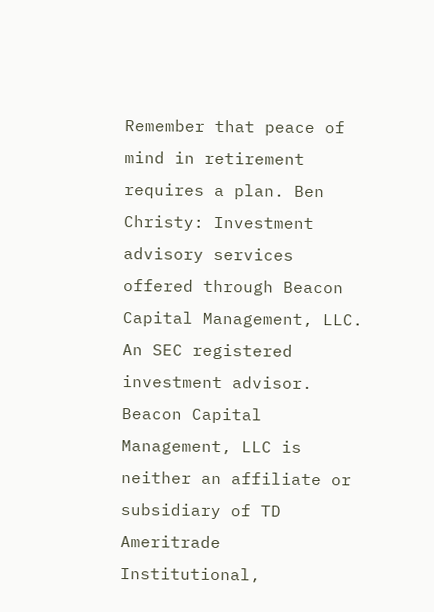Remember that peace of mind in retirement requires a plan. Ben Christy: Investment advisory services offered through Beacon Capital Management, LLC. An SEC registered investment advisor. Beacon Capital Management, LLC is neither an affiliate or subsidiary of TD Ameritrade Institutional,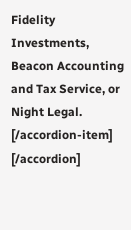Fidelity Investments, Beacon Accounting and Tax Service, or Night Legal. [/accordion-item] [/accordion]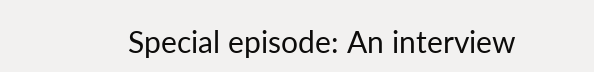Special episode: An interview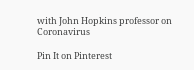with John Hopkins professor on Coronavirus

Pin It on Pinterest